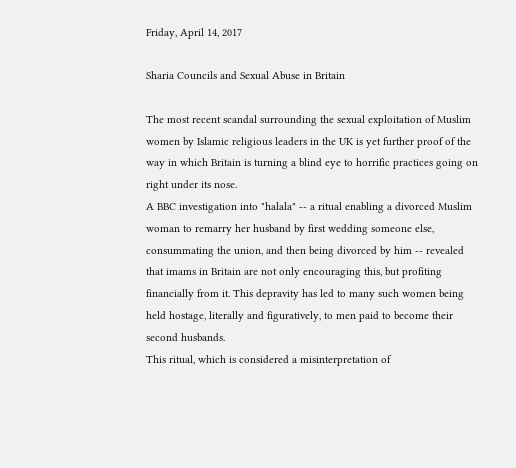Friday, April 14, 2017

Sharia Councils and Sexual Abuse in Britain

The most recent scandal surrounding the sexual exploitation of Muslim women by Islamic religious leaders in the UK is yet further proof of the way in which Britain is turning a blind eye to horrific practices going on right under its nose.
A BBC investigation into "halala" -- a ritual enabling a divorced Muslim woman to remarry her husband by first wedding someone else, consummating the union, and then being divorced by him -- revealed that imams in Britain are not only encouraging this, but profiting financially from it. This depravity has led to many such women being held hostage, literally and figuratively, to men paid to become their second husbands.
This ritual, which is considered a misinterpretation of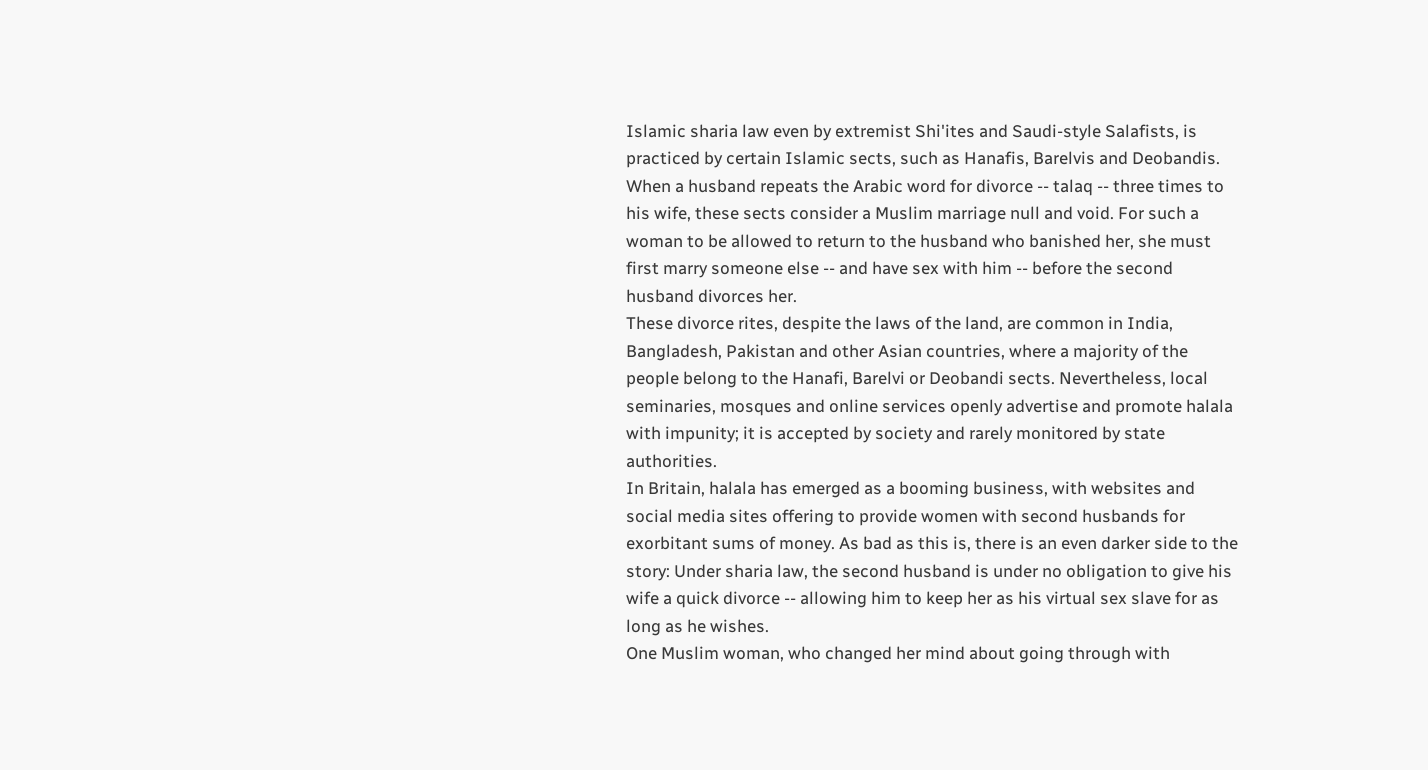Islamic sharia law even by extremist Shi'ites and Saudi-style Salafists, is practiced by certain Islamic sects, such as Hanafis, Barelvis and Deobandis. When a husband repeats the Arabic word for divorce -- talaq -- three times to his wife, these sects consider a Muslim marriage null and void. For such a woman to be allowed to return to the husband who banished her, she must first marry someone else -- and have sex with him -- before the second husband divorces her.
These divorce rites, despite the laws of the land, are common in India, Bangladesh, Pakistan and other Asian countries, where a majority of the people belong to the Hanafi, Barelvi or Deobandi sects. Nevertheless, local seminaries, mosques and online services openly advertise and promote halala with impunity; it is accepted by society and rarely monitored by state authorities.
In Britain, halala has emerged as a booming business, with websites and social media sites offering to provide women with second husbands for exorbitant sums of money. As bad as this is, there is an even darker side to the story: Under sharia law, the second husband is under no obligation to give his wife a quick divorce -- allowing him to keep her as his virtual sex slave for as long as he wishes.
One Muslim woman, who changed her mind about going through with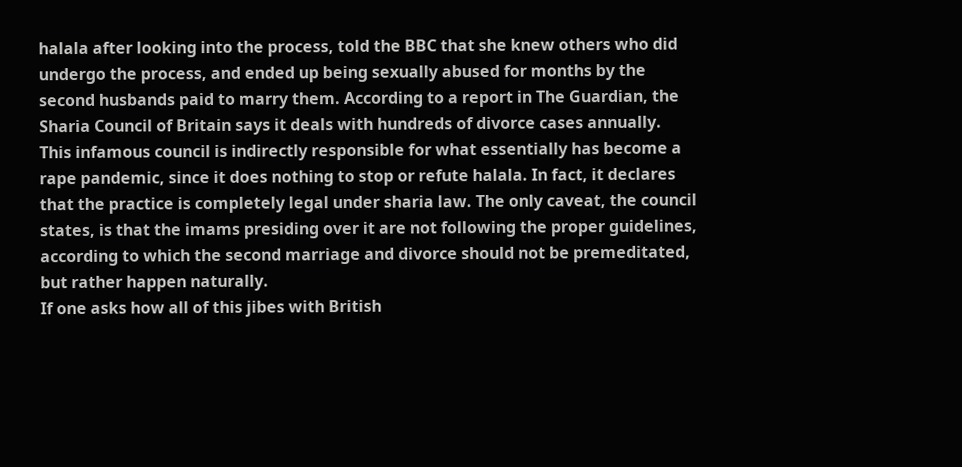halala after looking into the process, told the BBC that she knew others who did undergo the process, and ended up being sexually abused for months by the second husbands paid to marry them. According to a report in The Guardian, the Sharia Council of Britain says it deals with hundreds of divorce cases annually.
This infamous council is indirectly responsible for what essentially has become a rape pandemic, since it does nothing to stop or refute halala. In fact, it declares that the practice is completely legal under sharia law. The only caveat, the council states, is that the imams presiding over it are not following the proper guidelines, according to which the second marriage and divorce should not be premeditated, but rather happen naturally.
If one asks how all of this jibes with British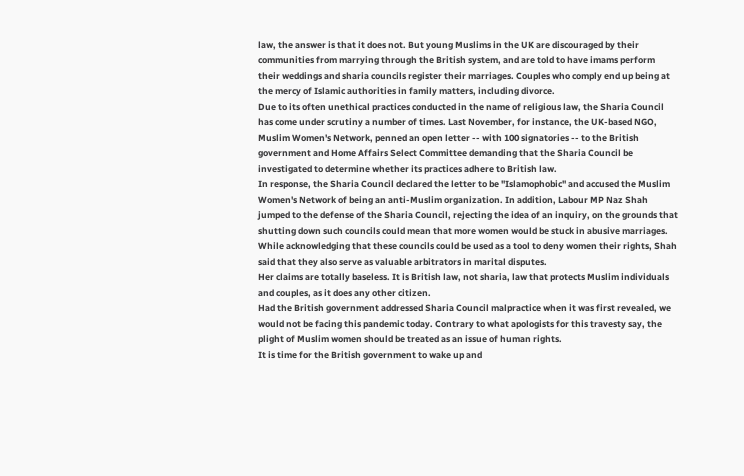law, the answer is that it does not. But young Muslims in the UK are discouraged by their communities from marrying through the British system, and are told to have imams perform their weddings and sharia councils register their marriages. Couples who comply end up being at the mercy of Islamic authorities in family matters, including divorce.
Due to its often unethical practices conducted in the name of religious law, the Sharia Council has come under scrutiny a number of times. Last November, for instance, the UK-based NGO, Muslim Women's Network, penned an open letter -- with 100 signatories -- to the British government and Home Affairs Select Committee demanding that the Sharia Council be investigated to determine whether its practices adhere to British law.
In response, the Sharia Council declared the letter to be "Islamophobic" and accused the Muslim Women's Network of being an anti-Muslim organization. In addition, Labour MP Naz Shah jumped to the defense of the Sharia Council, rejecting the idea of an inquiry, on the grounds that shutting down such councils could mean that more women would be stuck in abusive marriages.
While acknowledging that these councils could be used as a tool to deny women their rights, Shah said that they also serve as valuable arbitrators in marital disputes.
Her claims are totally baseless. It is British law, not sharia, law that protects Muslim individuals and couples, as it does any other citizen.
Had the British government addressed Sharia Council malpractice when it was first revealed, we would not be facing this pandemic today. Contrary to what apologists for this travesty say, the plight of Muslim women should be treated as an issue of human rights.
It is time for the British government to wake up and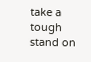take a tough stand on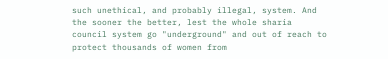such unethical, and probably illegal, system. And the sooner the better, lest the whole sharia council system go "underground" and out of reach to protect thousands of women from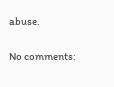abuse.

No comments: